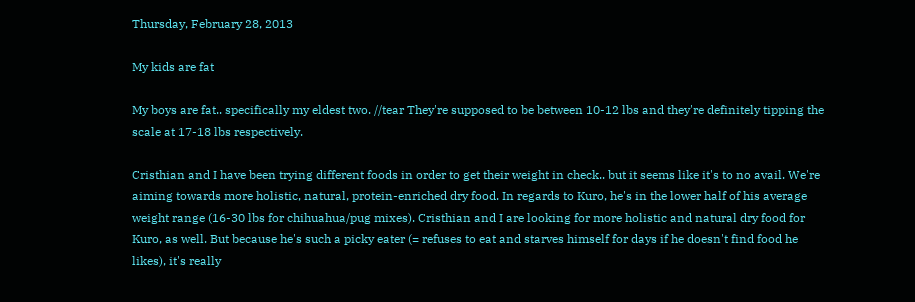Thursday, February 28, 2013

My kids are fat

My boys are fat.. specifically my eldest two. //tear They're supposed to be between 10-12 lbs and they're definitely tipping the scale at 17-18 lbs respectively.

Cristhian and I have been trying different foods in order to get their weight in check.. but it seems like it's to no avail. We're aiming towards more holistic, natural, protein-enriched dry food. In regards to Kuro, he's in the lower half of his average weight range (16-30 lbs for chihuahua/pug mixes). Cristhian and I are looking for more holistic and natural dry food for Kuro, as well. But because he's such a picky eater (= refuses to eat and starves himself for days if he doesn't find food he likes), it's really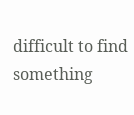difficult to find something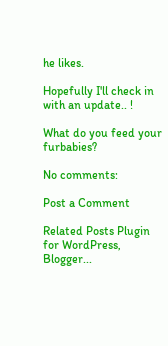he likes.

Hopefully I'll check in with an update.. !

What do you feed your furbabies?

No comments:

Post a Comment

Related Posts Plugin for WordPress, Blogger...